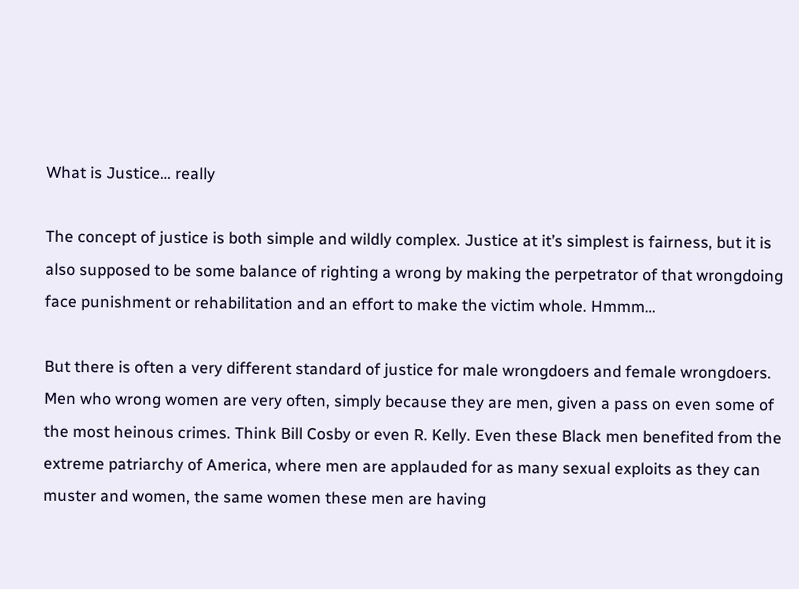What is Justice… really

The concept of justice is both simple and wildly complex. Justice at it’s simplest is fairness, but it is also supposed to be some balance of righting a wrong by making the perpetrator of that wrongdoing face punishment or rehabilitation and an effort to make the victim whole. Hmmm…

But there is often a very different standard of justice for male wrongdoers and female wrongdoers. Men who wrong women are very often, simply because they are men, given a pass on even some of the most heinous crimes. Think Bill Cosby or even R. Kelly. Even these Black men benefited from the extreme patriarchy of America, where men are applauded for as many sexual exploits as they can muster and women, the same women these men are having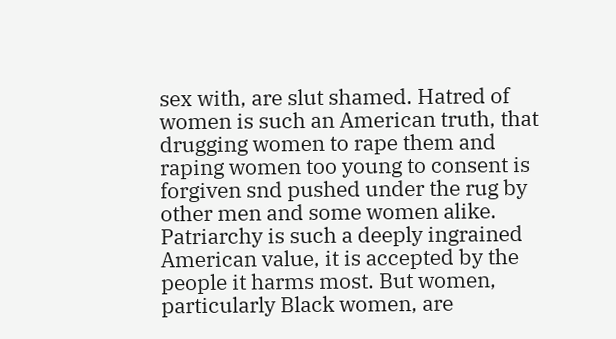sex with, are slut shamed. Hatred of women is such an American truth, that drugging women to rape them and raping women too young to consent is forgiven snd pushed under the rug by other men and some women alike. Patriarchy is such a deeply ingrained American value, it is accepted by the people it harms most. But women, particularly Black women, are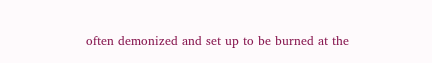often demonized and set up to be burned at the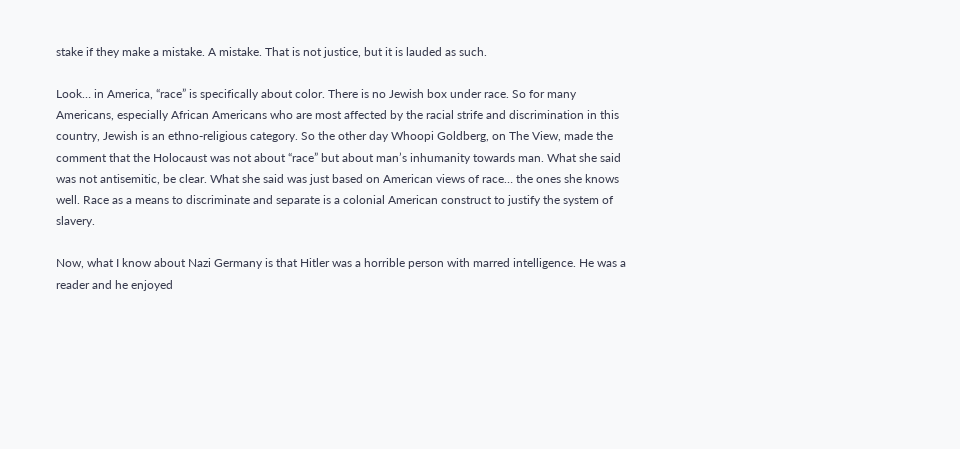stake if they make a mistake. A mistake. That is not justice, but it is lauded as such.

Look… in America, “race” is specifically about color. There is no Jewish box under race. So for many Americans, especially African Americans who are most affected by the racial strife and discrimination in this country, Jewish is an ethno-religious category. So the other day Whoopi Goldberg, on The View, made the comment that the Holocaust was not about “race” but about man’s inhumanity towards man. What she said was not antisemitic, be clear. What she said was just based on American views of race… the ones she knows well. Race as a means to discriminate and separate is a colonial American construct to justify the system of slavery.

Now, what I know about Nazi Germany is that Hitler was a horrible person with marred intelligence. He was a reader and he enjoyed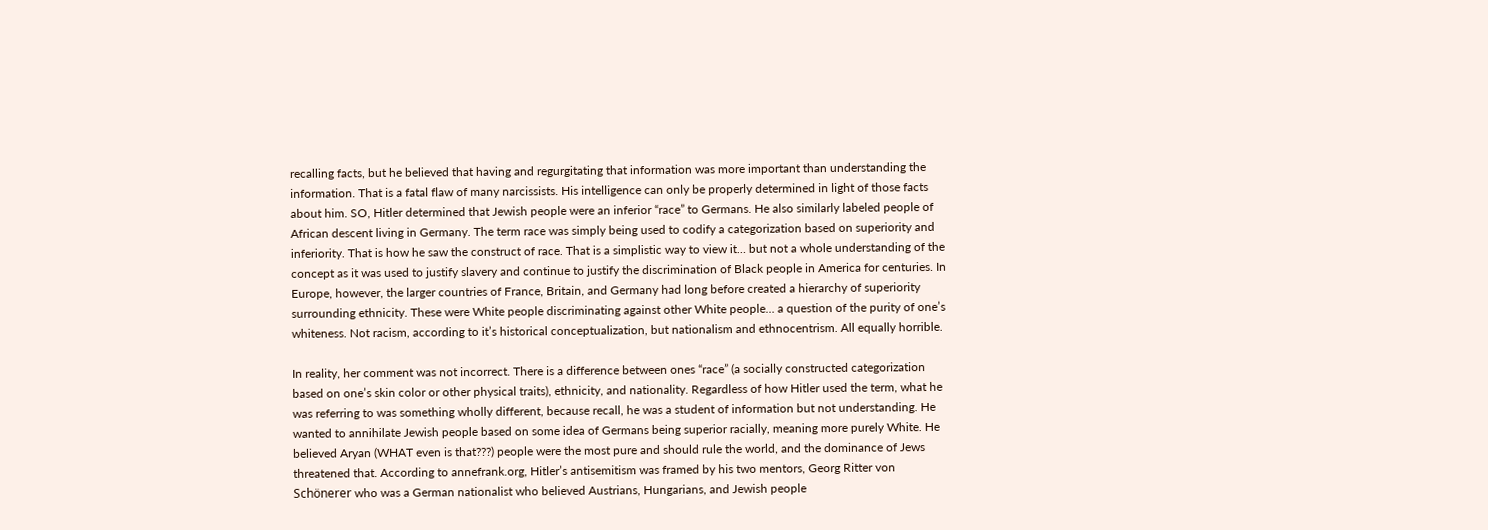recalling facts, but he believed that having and regurgitating that information was more important than understanding the information. That is a fatal flaw of many narcissists. His intelligence can only be properly determined in light of those facts about him. SO, Hitler determined that Jewish people were an inferior “race” to Germans. He also similarly labeled people of African descent living in Germany. The term race was simply being used to codify a categorization based on superiority and inferiority. That is how he saw the construct of race. That is a simplistic way to view it… but not a whole understanding of the concept as it was used to justify slavery and continue to justify the discrimination of Black people in America for centuries. In Europe, however, the larger countries of France, Britain, and Germany had long before created a hierarchy of superiority surrounding ethnicity. These were White people discriminating against other White people… a question of the purity of one’s whiteness. Not racism, according to it’s historical conceptualization, but nationalism and ethnocentrism. All equally horrible.

In reality, her comment was not incorrect. There is a difference between ones “race” (a socially constructed categorization based on one’s skin color or other physical traits), ethnicity, and nationality. Regardless of how Hitler used the term, what he was referring to was something wholly different, because recall, he was a student of information but not understanding. He wanted to annihilate Jewish people based on some idea of Germans being superior racially, meaning more purely White. He believed Aryan (WHAT even is that???) people were the most pure and should rule the world, and the dominance of Jews threatened that. According to annefrank.org, Hitler’s antisemitism was framed by his two mentors, Georg Ritter von Schönerer who was a German nationalist who believed Austrians, Hungarians, and Jewish people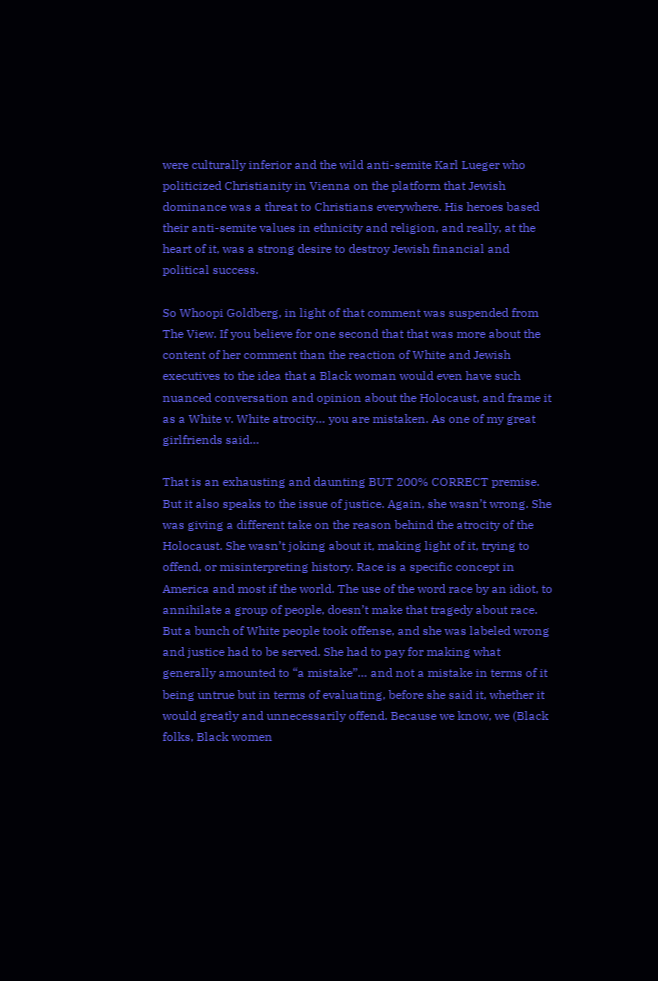were culturally inferior and the wild anti-semite Karl Lueger who politicized Christianity in Vienna on the platform that Jewish dominance was a threat to Christians everywhere. His heroes based their anti-semite values in ethnicity and religion, and really, at the heart of it, was a strong desire to destroy Jewish financial and political success.

So Whoopi Goldberg, in light of that comment was suspended from The View. If you believe for one second that that was more about the content of her comment than the reaction of White and Jewish executives to the idea that a Black woman would even have such nuanced conversation and opinion about the Holocaust, and frame it as a White v. White atrocity… you are mistaken. As one of my great girlfriends said…

That is an exhausting and daunting BUT 200% CORRECT premise. But it also speaks to the issue of justice. Again, she wasn’t wrong. She was giving a different take on the reason behind the atrocity of the Holocaust. She wasn’t joking about it, making light of it, trying to offend, or misinterpreting history. Race is a specific concept in America and most if the world. The use of the word race by an idiot, to annihilate a group of people, doesn’t make that tragedy about race. But a bunch of White people took offense, and she was labeled wrong and justice had to be served. She had to pay for making what generally amounted to “a mistake”… and not a mistake in terms of it being untrue but in terms of evaluating, before she said it, whether it would greatly and unnecessarily offend. Because we know, we (Black folks, Black women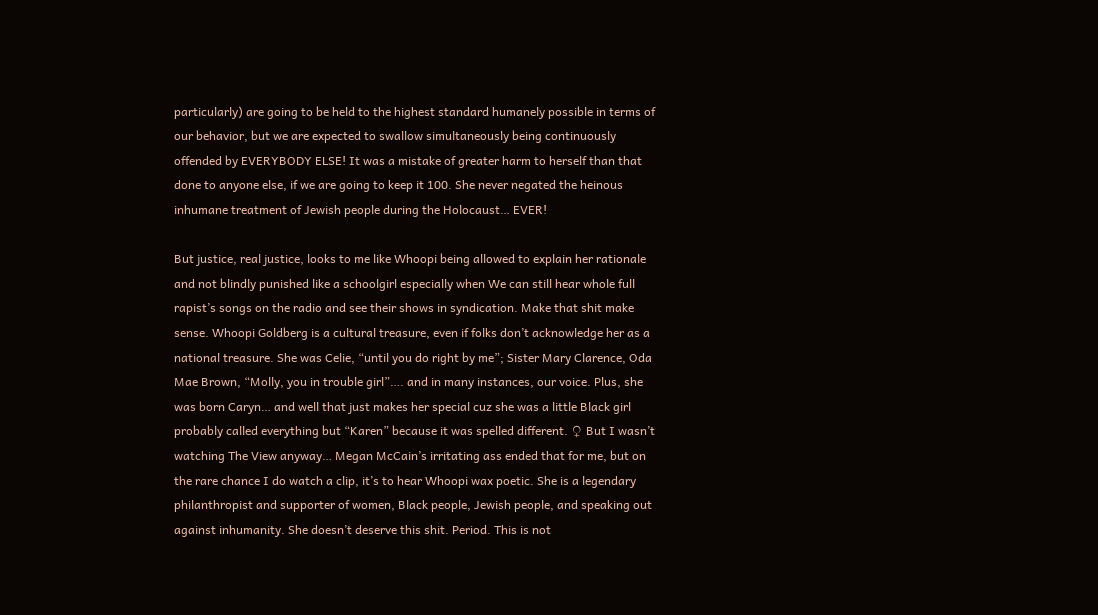particularly) are going to be held to the highest standard humanely possible in terms of our behavior, but we are expected to swallow simultaneously being continuously offended by EVERYBODY ELSE! It was a mistake of greater harm to herself than that done to anyone else, if we are going to keep it 100. She never negated the heinous inhumane treatment of Jewish people during the Holocaust… EVER!

But justice, real justice, looks to me like Whoopi being allowed to explain her rationale and not blindly punished like a schoolgirl especially when We can still hear whole full rapist’s songs on the radio and see their shows in syndication. Make that shit make sense. Whoopi Goldberg is a cultural treasure, even if folks don’t acknowledge her as a national treasure. She was Celie, “until you do right by me”; Sister Mary Clarence, Oda Mae Brown, “Molly, you in trouble girl”…. and in many instances, our voice. Plus, she was born Caryn… and well that just makes her special cuz she was a little Black girl probably called everything but “Karen” because it was spelled different. ♀ But I wasn’t watching The View anyway… Megan McCain’s irritating ass ended that for me, but on the rare chance I do watch a clip, it’s to hear Whoopi wax poetic. She is a legendary philanthropist and supporter of women, Black people, Jewish people, and speaking out against inhumanity. She doesn’t deserve this shit. Period. This is not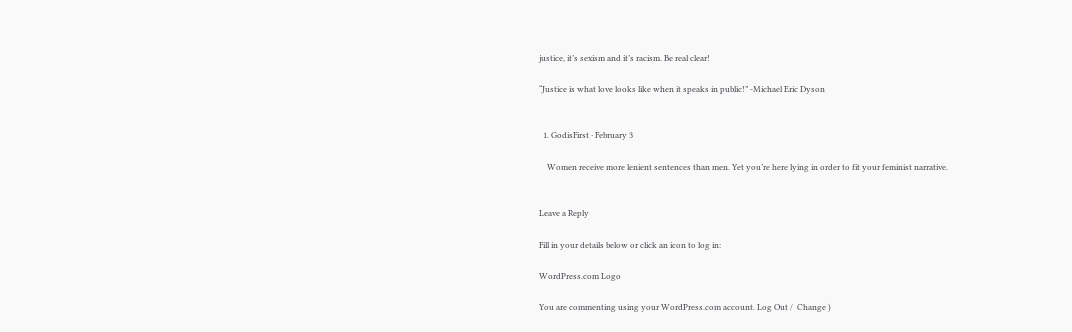justice, it’s sexism and it’s racism. Be real clear!

“Justice is what love looks like when it speaks in public!” -Michael Eric Dyson


  1. GodisFirst · February 3

    Women receive more lenient sentences than men. Yet you’re here lying in order to fit your feminist narrative.


Leave a Reply

Fill in your details below or click an icon to log in:

WordPress.com Logo

You are commenting using your WordPress.com account. Log Out /  Change )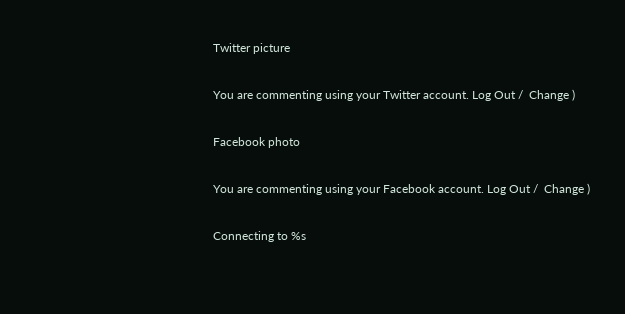Twitter picture

You are commenting using your Twitter account. Log Out /  Change )

Facebook photo

You are commenting using your Facebook account. Log Out /  Change )

Connecting to %s